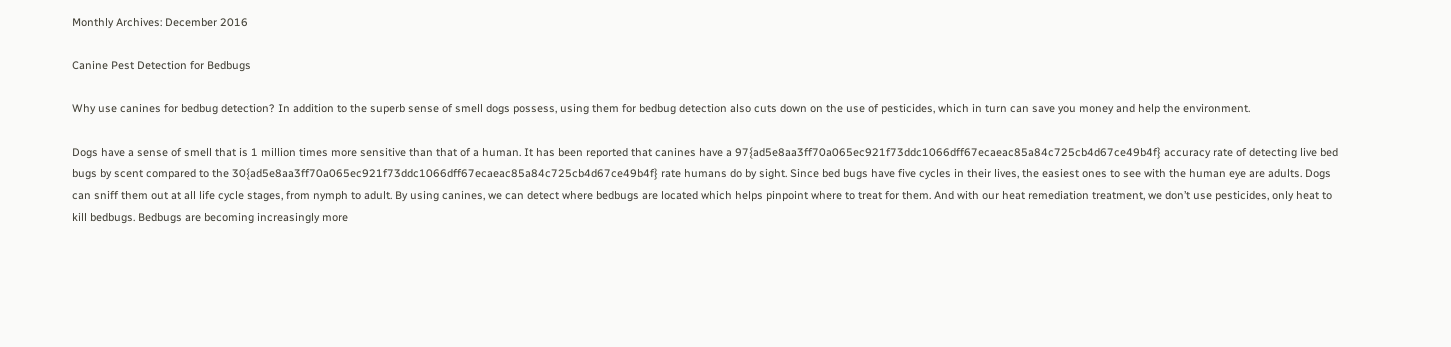Monthly Archives: December 2016

Canine Pest Detection for Bedbugs

Why use canines for bedbug detection? In addition to the superb sense of smell dogs possess, using them for bedbug detection also cuts down on the use of pesticides, which in turn can save you money and help the environment.

Dogs have a sense of smell that is 1 million times more sensitive than that of a human. It has been reported that canines have a 97{ad5e8aa3ff70a065ec921f73ddc1066dff67ecaeac85a84c725cb4d67ce49b4f} accuracy rate of detecting live bed bugs by scent compared to the 30{ad5e8aa3ff70a065ec921f73ddc1066dff67ecaeac85a84c725cb4d67ce49b4f} rate humans do by sight. Since bed bugs have five cycles in their lives, the easiest ones to see with the human eye are adults. Dogs can sniff them out at all life cycle stages, from nymph to adult. By using canines, we can detect where bedbugs are located which helps pinpoint where to treat for them. And with our heat remediation treatment, we don’t use pesticides, only heat to kill bedbugs. Bedbugs are becoming increasingly more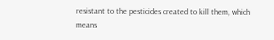resistant to the pesticides created to kill them, which means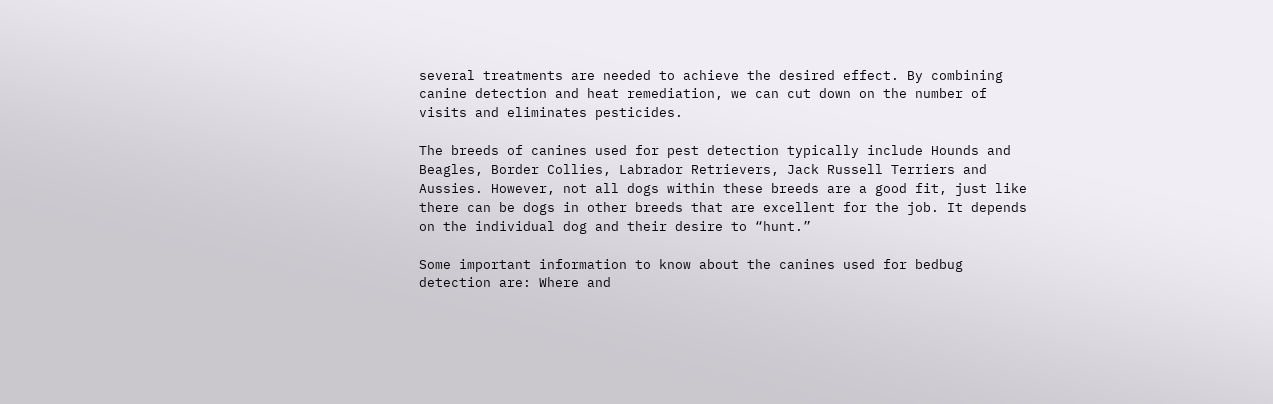several treatments are needed to achieve the desired effect. By combining canine detection and heat remediation, we can cut down on the number of visits and eliminates pesticides.

The breeds of canines used for pest detection typically include Hounds and Beagles, Border Collies, Labrador Retrievers, Jack Russell Terriers and Aussies. However, not all dogs within these breeds are a good fit, just like there can be dogs in other breeds that are excellent for the job. It depends on the individual dog and their desire to “hunt.”

Some important information to know about the canines used for bedbug detection are: Where and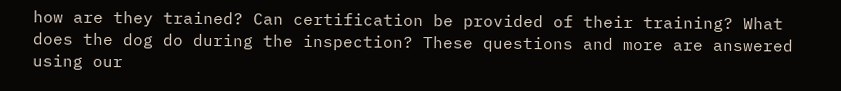how are they trained? Can certification be provided of their training? What does the dog do during the inspection? These questions and more are answered using our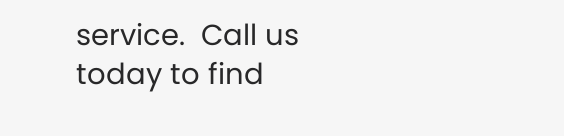service.  Call us today to find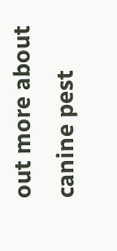out more about canine pest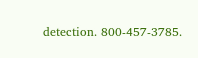detection. 800-457-3785.